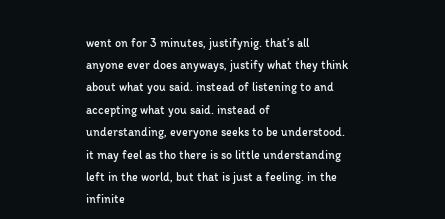went on for 3 minutes, justifynig. that’s all anyone ever does anyways, justify what they think about what you said. instead of listening to and accepting what you said. instead of understanding, everyone seeks to be understood. it may feel as tho there is so little understanding left in the world, but that is just a feeling. in the infinite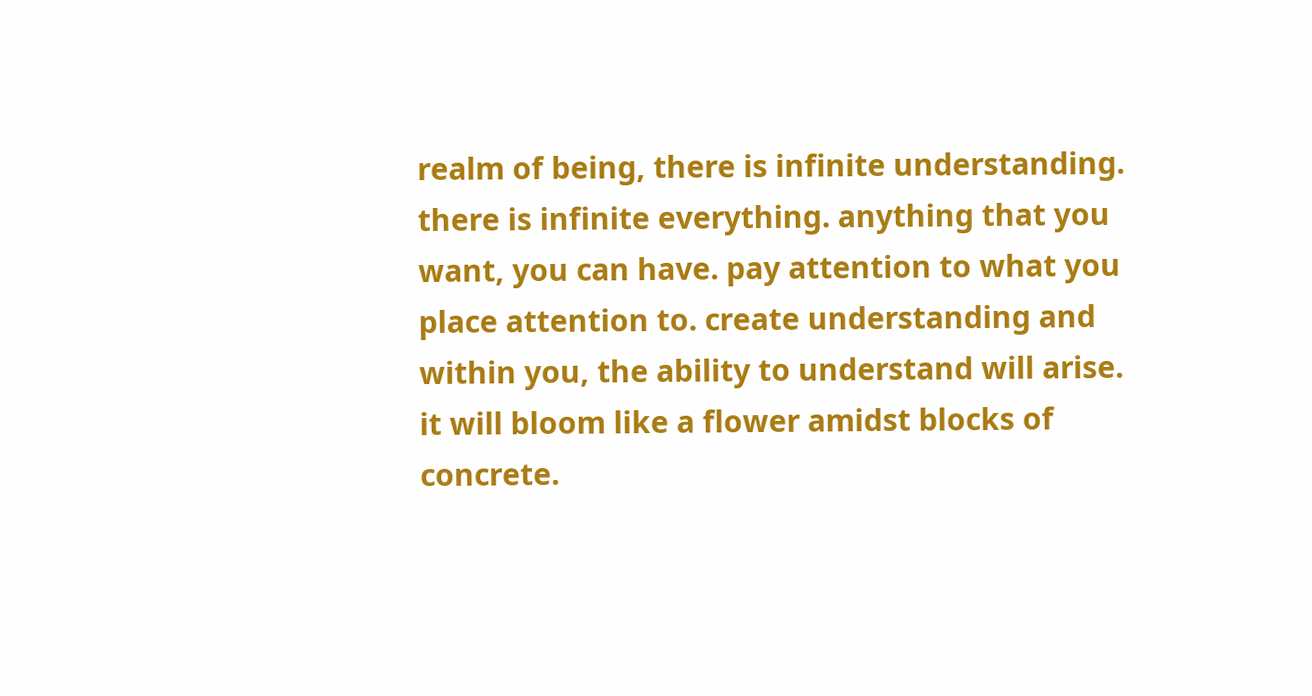realm of being, there is infinite understanding. there is infinite everything. anything that you want, you can have. pay attention to what you place attention to. create understanding and within you, the ability to understand will arise. it will bloom like a flower amidst blocks of concrete.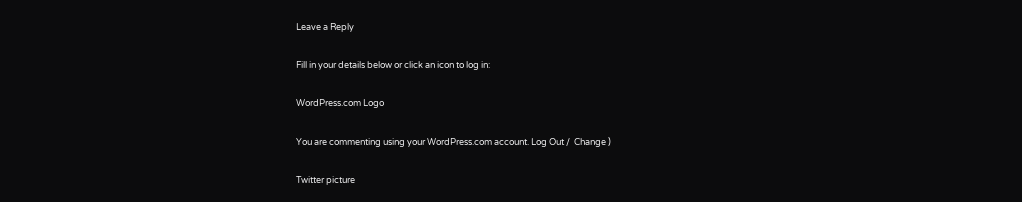Leave a Reply

Fill in your details below or click an icon to log in:

WordPress.com Logo

You are commenting using your WordPress.com account. Log Out /  Change )

Twitter picture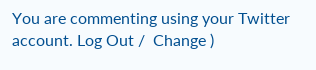You are commenting using your Twitter account. Log Out /  Change )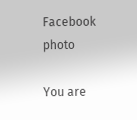Facebook photo

You are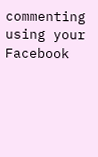commenting using your Facebook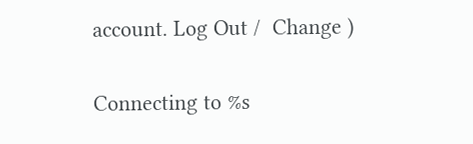account. Log Out /  Change )

Connecting to %s